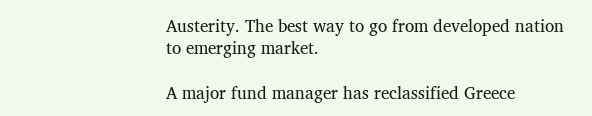Austerity. The best way to go from developed nation to emerging market.

A major fund manager has reclassified Greece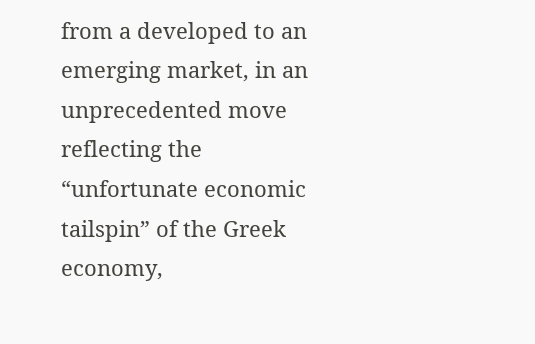from a developed to an emerging market, in an unprecedented move reflecting the “unfortunate economic tailspin” of the Greek economy,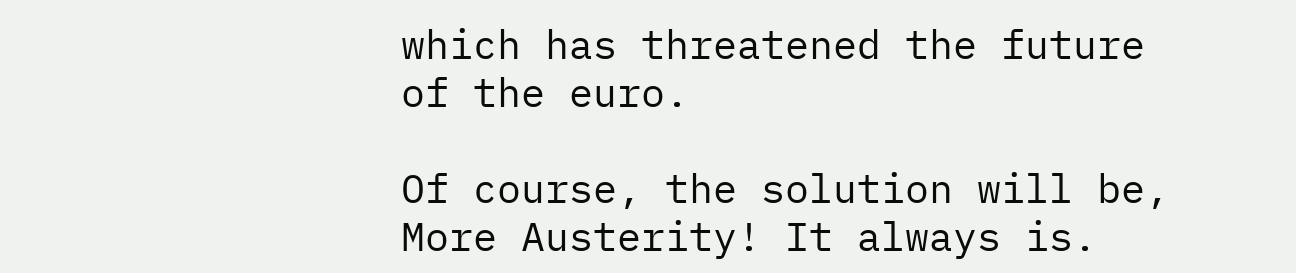which has threatened the future of the euro.

Of course, the solution will be, More Austerity! It always is.